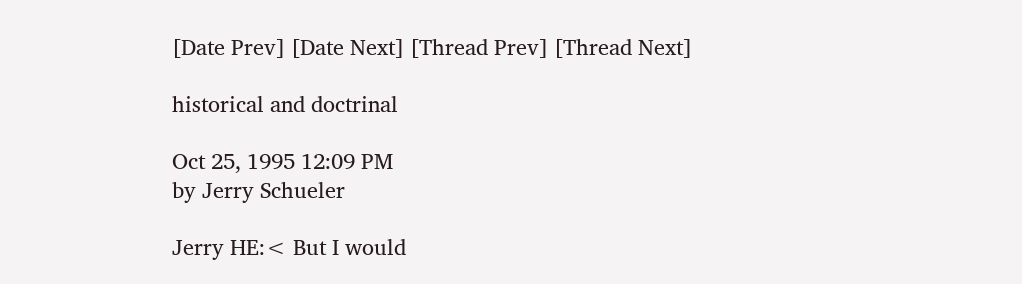[Date Prev] [Date Next] [Thread Prev] [Thread Next]

historical and doctrinal

Oct 25, 1995 12:09 PM
by Jerry Schueler

Jerry HE:< But I would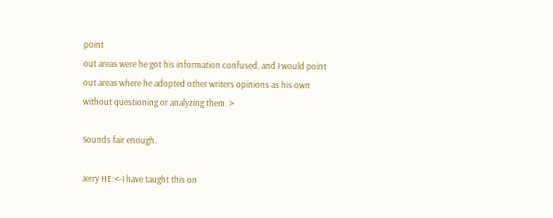point
out areas were he got his information confused, and I would point
out areas where he adopted other writers opinions as his own
without questioning or analyzing them. >

Sounds fair enough.

Jerry HE:<-I have taught this on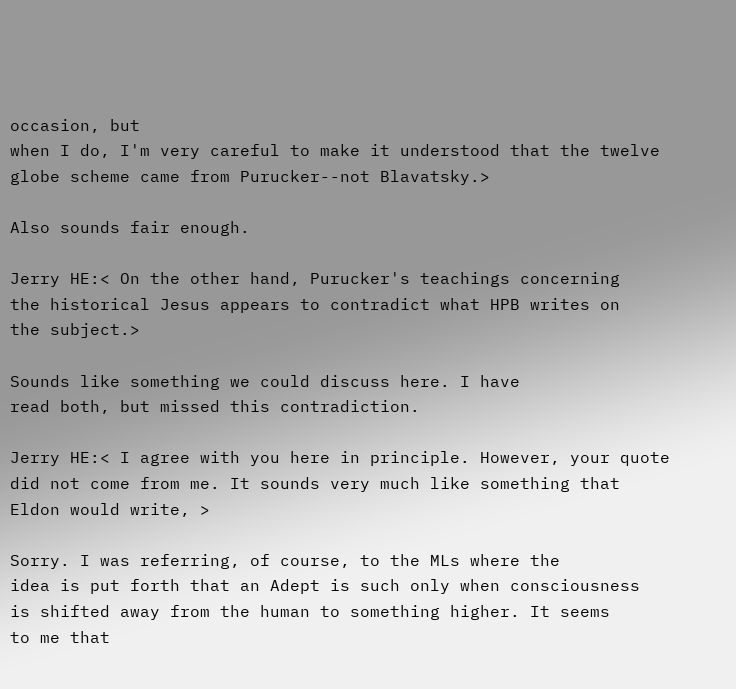occasion, but
when I do, I'm very careful to make it understood that the twelve
globe scheme came from Purucker--not Blavatsky.>

Also sounds fair enough.

Jerry HE:< On the other hand, Purucker's teachings concerning
the historical Jesus appears to contradict what HPB writes on
the subject.>

Sounds like something we could discuss here. I have
read both, but missed this contradiction.

Jerry HE:< I agree with you here in principle. However, your quote
did not come from me. It sounds very much like something that
Eldon would write, >

Sorry. I was referring, of course, to the MLs where the
idea is put forth that an Adept is such only when consciousness
is shifted away from the human to something higher. It seems
to me that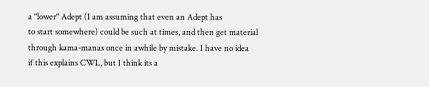a "lower" Adept (I am assuming that even an Adept has
to start somewhere) could be such at times, and then get material
through kama-manas once in awhile by mistake. I have no idea
if this explains CWL, but I think its a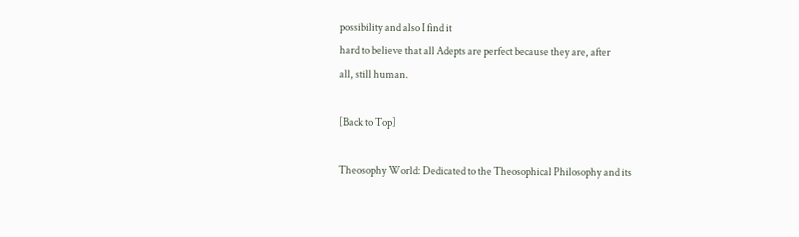possibility and also I find it
hard to believe that all Adepts are perfect because they are, after
all, still human.

[Back to Top]

Theosophy World: Dedicated to the Theosophical Philosophy and its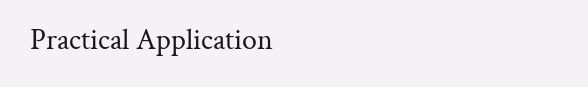Practical Application